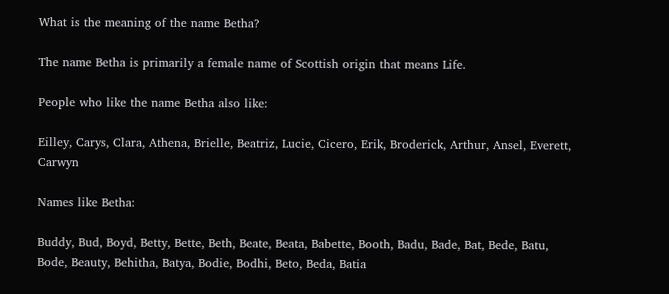What is the meaning of the name Betha?

The name Betha is primarily a female name of Scottish origin that means Life.

People who like the name Betha also like:

Eilley, Carys, Clara, Athena, Brielle, Beatriz, Lucie, Cicero, Erik, Broderick, Arthur, Ansel, Everett, Carwyn

Names like Betha:

Buddy, Bud, Boyd, Betty, Bette, Beth, Beate, Beata, Babette, Booth, Badu, Bade, Bat, Bede, Batu, Bode, Beauty, Behitha, Batya, Bodie, Bodhi, Beto, Beda, Batia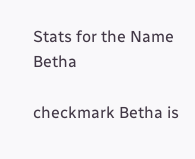Stats for the Name Betha

checkmark Betha is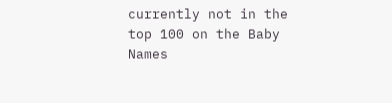currently not in the top 100 on the Baby Names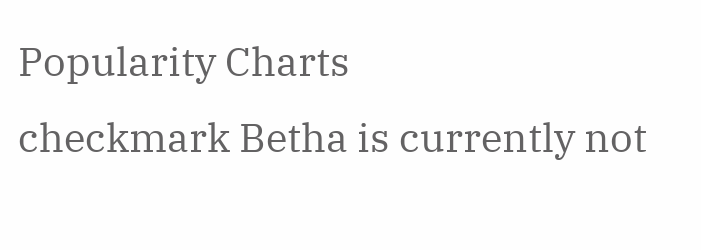Popularity Charts
checkmark Betha is currently not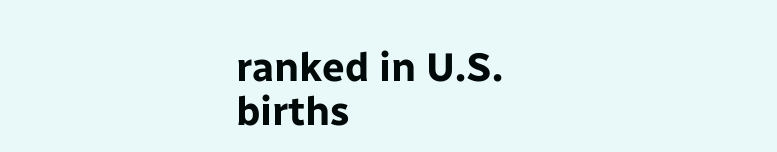ranked in U.S. births